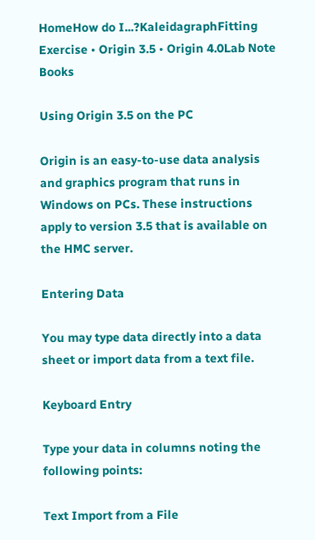HomeHow do I...?KaleidagraphFitting Exercise • Origin 3.5 • Origin 4.0Lab Note Books

Using Origin 3.5 on the PC

Origin is an easy-to-use data analysis and graphics program that runs in Windows on PCs. These instructions apply to version 3.5 that is available on the HMC server.

Entering Data

You may type data directly into a data sheet or import data from a text file.

Keyboard Entry

Type your data in columns noting the following points:

Text Import from a File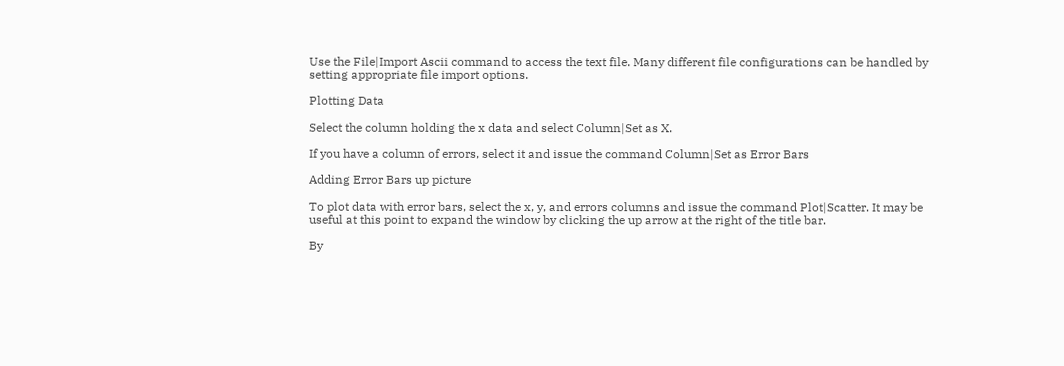Use the File|Import Ascii command to access the text file. Many different file configurations can be handled by setting appropriate file import options.

Plotting Data

Select the column holding the x data and select Column|Set as X.

If you have a column of errors, select it and issue the command Column|Set as Error Bars

Adding Error Bars up picture

To plot data with error bars, select the x, y, and errors columns and issue the command Plot|Scatter. It may be useful at this point to expand the window by clicking the up arrow at the right of the title bar.

By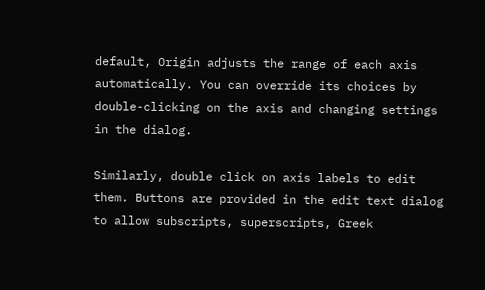default, Origin adjusts the range of each axis automatically. You can override its choices by double-clicking on the axis and changing settings in the dialog.

Similarly, double click on axis labels to edit them. Buttons are provided in the edit text dialog to allow subscripts, superscripts, Greek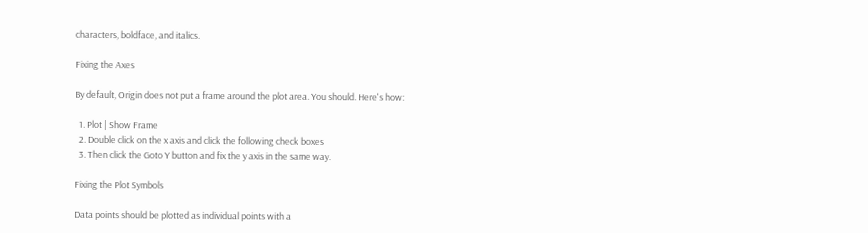characters, boldface, and italics.

Fixing the Axes

By default, Origin does not put a frame around the plot area. You should. Here's how:

  1. Plot | Show Frame
  2. Double click on the x axis and click the following check boxes
  3. Then click the Goto Y button and fix the y axis in the same way.

Fixing the Plot Symbols

Data points should be plotted as individual points with a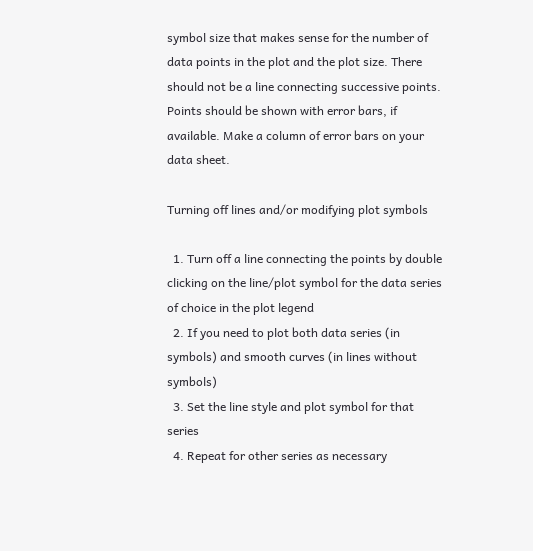symbol size that makes sense for the number of data points in the plot and the plot size. There should not be a line connecting successive points. Points should be shown with error bars, if available. Make a column of error bars on your data sheet.

Turning off lines and/or modifying plot symbols

  1. Turn off a line connecting the points by double clicking on the line/plot symbol for the data series of choice in the plot legend
  2. If you need to plot both data series (in symbols) and smooth curves (in lines without symbols)
  3. Set the line style and plot symbol for that series
  4. Repeat for other series as necessary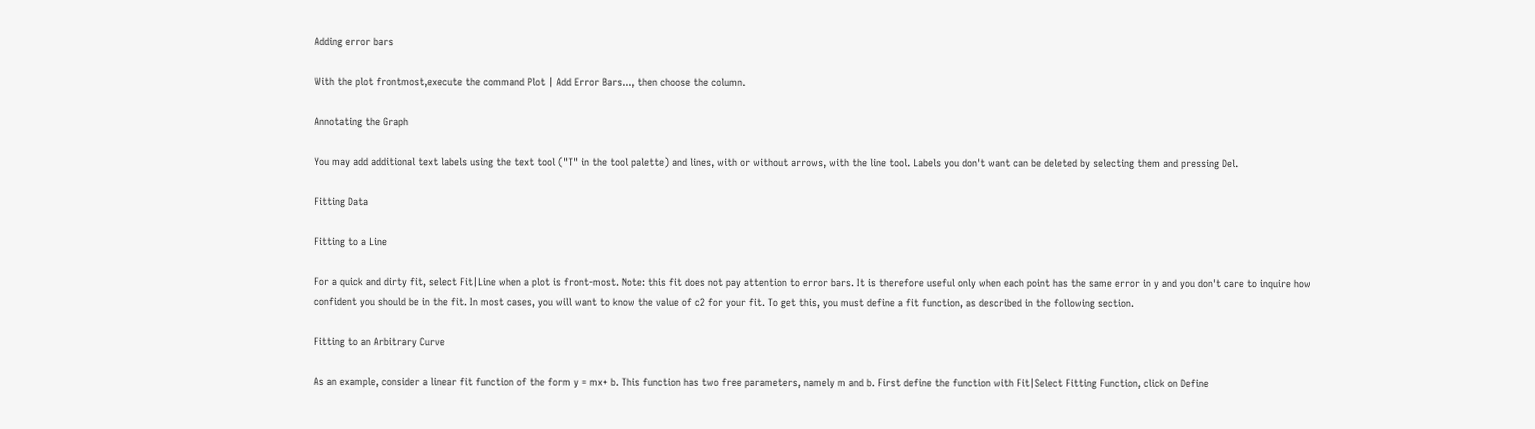Adding error bars

With the plot frontmost,execute the command Plot | Add Error Bars..., then choose the column.

Annotating the Graph

You may add additional text labels using the text tool ("T" in the tool palette) and lines, with or without arrows, with the line tool. Labels you don't want can be deleted by selecting them and pressing Del.

Fitting Data

Fitting to a Line

For a quick and dirty fit, select Fit|Line when a plot is front-most. Note: this fit does not pay attention to error bars. It is therefore useful only when each point has the same error in y and you don't care to inquire how confident you should be in the fit. In most cases, you will want to know the value of c2 for your fit. To get this, you must define a fit function, as described in the following section.

Fitting to an Arbitrary Curve

As an example, consider a linear fit function of the form y = mx+ b. This function has two free parameters, namely m and b. First define the function with Fit|Select Fitting Function, click on Define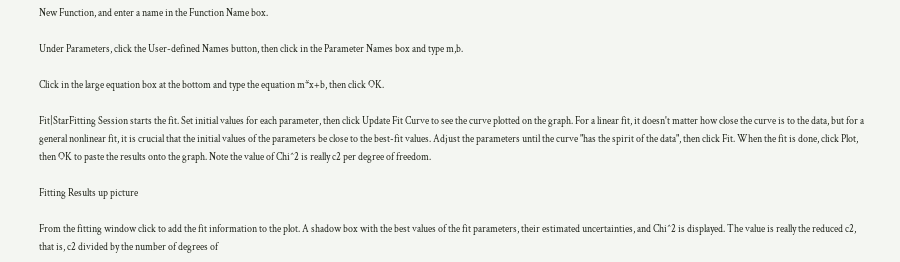New Function, and enter a name in the Function Name box.

Under Parameters, click the User-defined Names button, then click in the Parameter Names box and type m,b.

Click in the large equation box at the bottom and type the equation m*x+b, then click OK.

Fit|StarFitting Session starts the fit. Set initial values for each parameter, then click Update Fit Curve to see the curve plotted on the graph. For a linear fit, it doesn't matter how close the curve is to the data, but for a general nonlinear fit, it is crucial that the initial values of the parameters be close to the best-fit values. Adjust the parameters until the curve "has the spirit of the data", then click Fit. When the fit is done, click Plot, then OK to paste the results onto the graph. Note the value of Chi^2 is really c2 per degree of freedom.

Fitting Results up picture

From the fitting window click to add the fit information to the plot. A shadow box with the best values of the fit parameters, their estimated uncertainties, and Chi^2 is displayed. The value is really the reduced c2, that is, c2 divided by the number of degrees of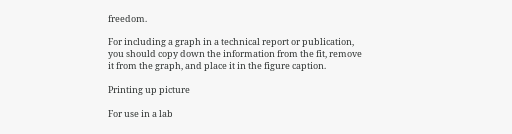freedom.

For including a graph in a technical report or publication, you should copy down the information from the fit, remove it from the graph, and place it in the figure caption.

Printing up picture

For use in a lab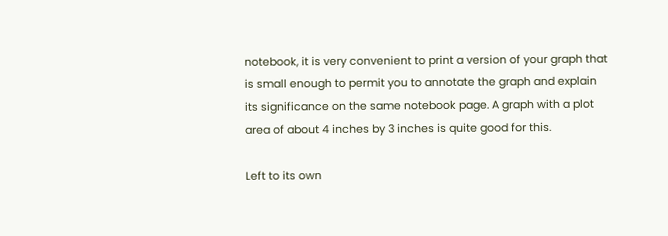notebook, it is very convenient to print a version of your graph that is small enough to permit you to annotate the graph and explain its significance on the same notebook page. A graph with a plot area of about 4 inches by 3 inches is quite good for this.

Left to its own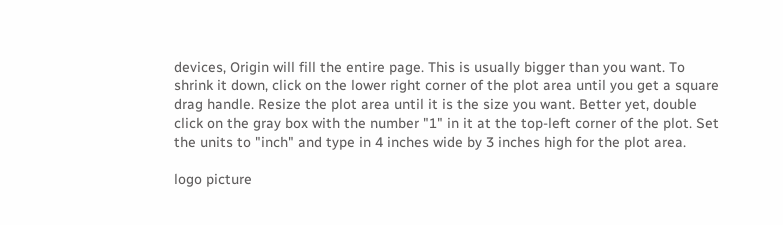devices, Origin will fill the entire page. This is usually bigger than you want. To shrink it down, click on the lower right corner of the plot area until you get a square drag handle. Resize the plot area until it is the size you want. Better yet, double click on the gray box with the number "1" in it at the top-left corner of the plot. Set the units to "inch" and type in 4 inches wide by 3 inches high for the plot area.

logo picture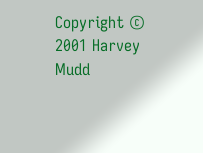Copyright © 2001 Harvey Mudd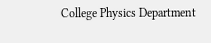College Physics Department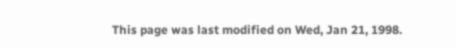This page was last modified on Wed, Jan 21, 1998.